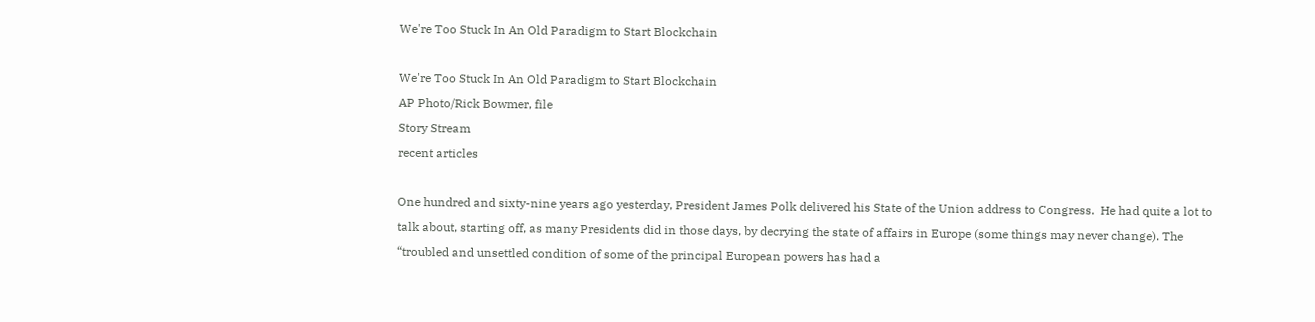We're Too Stuck In An Old Paradigm to Start Blockchain

We're Too Stuck In An Old Paradigm to Start Blockchain
AP Photo/Rick Bowmer, file
Story Stream
recent articles

One hundred and sixty-nine years ago yesterday, President James Polk delivered his State of the Union address to Congress.  He had quite a lot to talk about, starting off, as many Presidents did in those days, by decrying the state of affairs in Europe (some things may never change). The “troubled and unsettled condition of some of the principal European powers has had a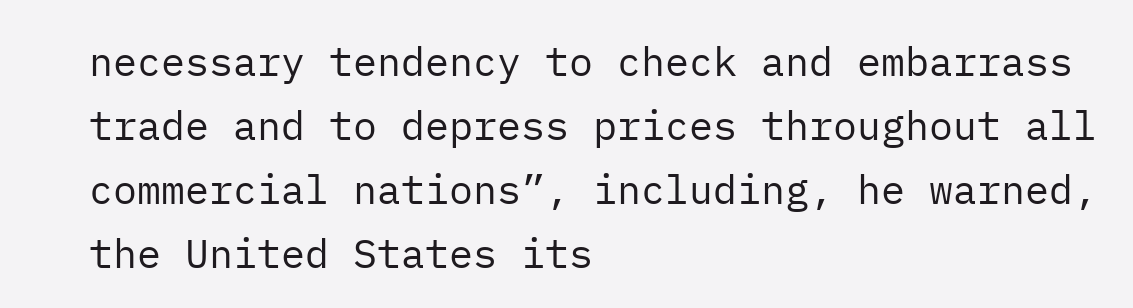necessary tendency to check and embarrass trade and to depress prices throughout all commercial nations”, including, he warned, the United States its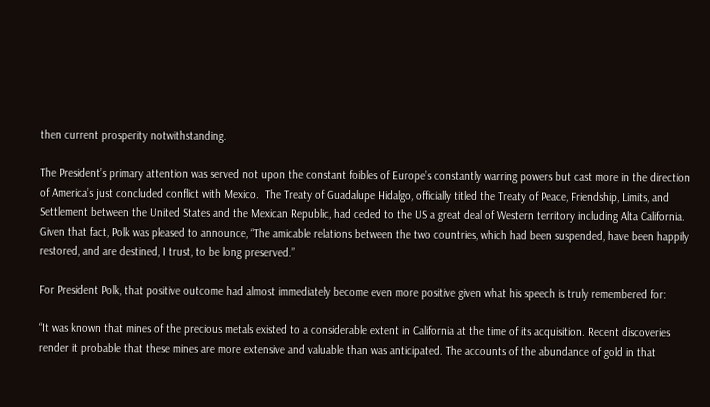then current prosperity notwithstanding.

The President’s primary attention was served not upon the constant foibles of Europe’s constantly warring powers but cast more in the direction of America’s just concluded conflict with Mexico.  The Treaty of Guadalupe Hidalgo, officially titled the Treaty of Peace, Friendship, Limits, and Settlement between the United States and the Mexican Republic, had ceded to the US a great deal of Western territory including Alta California.  Given that fact, Polk was pleased to announce, “The amicable relations between the two countries, which had been suspended, have been happily restored, and are destined, I trust, to be long preserved.”

For President Polk, that positive outcome had almost immediately become even more positive given what his speech is truly remembered for:

“It was known that mines of the precious metals existed to a considerable extent in California at the time of its acquisition. Recent discoveries render it probable that these mines are more extensive and valuable than was anticipated. The accounts of the abundance of gold in that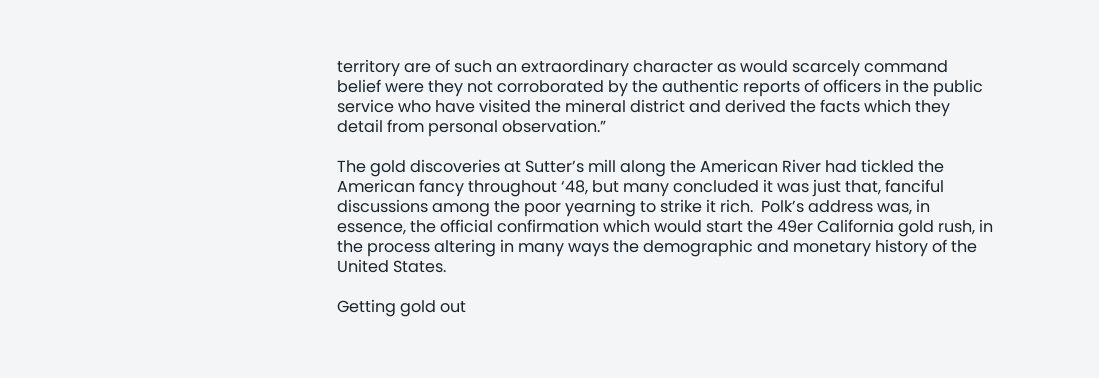territory are of such an extraordinary character as would scarcely command belief were they not corroborated by the authentic reports of officers in the public service who have visited the mineral district and derived the facts which they detail from personal observation.”

The gold discoveries at Sutter’s mill along the American River had tickled the American fancy throughout ‘48, but many concluded it was just that, fanciful discussions among the poor yearning to strike it rich.  Polk’s address was, in essence, the official confirmation which would start the 49er California gold rush, in the process altering in many ways the demographic and monetary history of the United States.

Getting gold out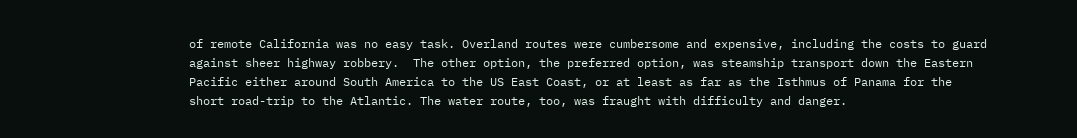of remote California was no easy task. Overland routes were cumbersome and expensive, including the costs to guard against sheer highway robbery.  The other option, the preferred option, was steamship transport down the Eastern Pacific either around South America to the US East Coast, or at least as far as the Isthmus of Panama for the short road-trip to the Atlantic. The water route, too, was fraught with difficulty and danger.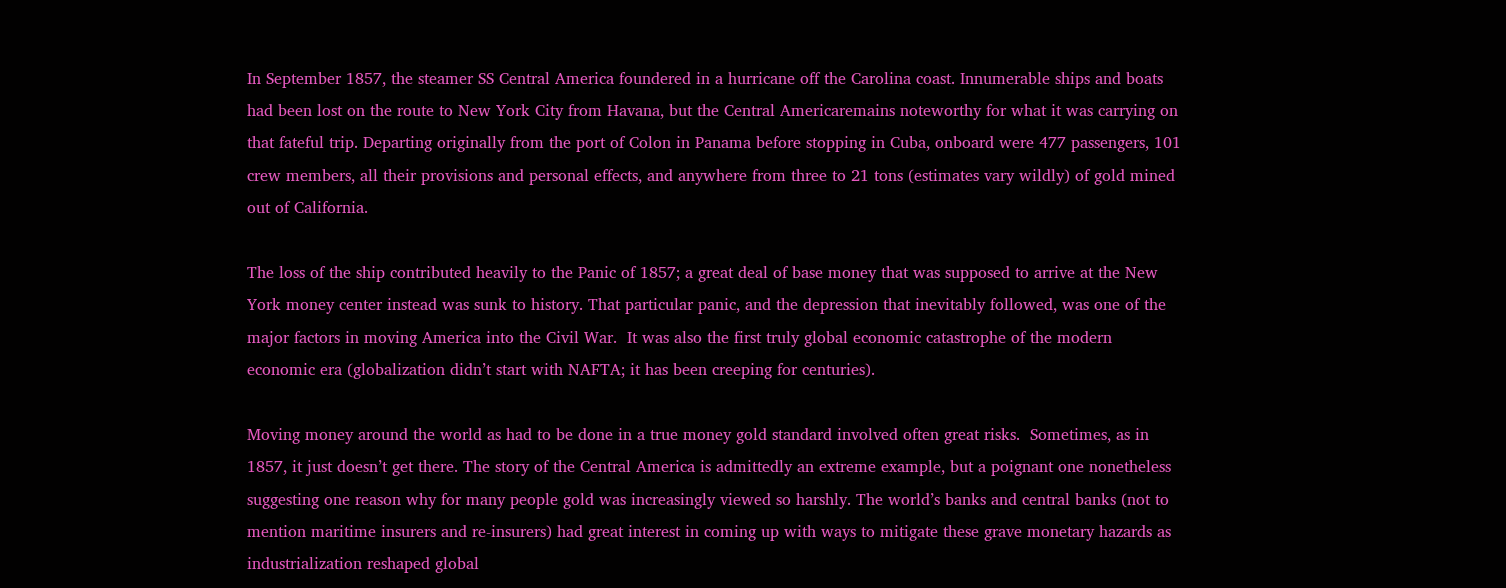In September 1857, the steamer SS Central America foundered in a hurricane off the Carolina coast. Innumerable ships and boats had been lost on the route to New York City from Havana, but the Central Americaremains noteworthy for what it was carrying on that fateful trip. Departing originally from the port of Colon in Panama before stopping in Cuba, onboard were 477 passengers, 101 crew members, all their provisions and personal effects, and anywhere from three to 21 tons (estimates vary wildly) of gold mined out of California.

The loss of the ship contributed heavily to the Panic of 1857; a great deal of base money that was supposed to arrive at the New York money center instead was sunk to history. That particular panic, and the depression that inevitably followed, was one of the major factors in moving America into the Civil War.  It was also the first truly global economic catastrophe of the modern economic era (globalization didn’t start with NAFTA; it has been creeping for centuries).

Moving money around the world as had to be done in a true money gold standard involved often great risks.  Sometimes, as in 1857, it just doesn’t get there. The story of the Central America is admittedly an extreme example, but a poignant one nonetheless suggesting one reason why for many people gold was increasingly viewed so harshly. The world’s banks and central banks (not to mention maritime insurers and re-insurers) had great interest in coming up with ways to mitigate these grave monetary hazards as industrialization reshaped global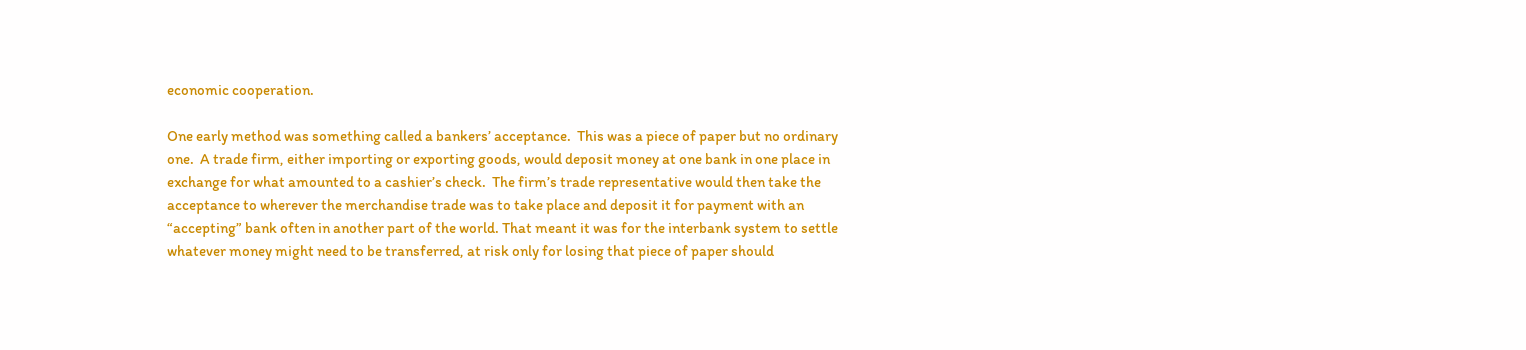economic cooperation.

One early method was something called a bankers’ acceptance.  This was a piece of paper but no ordinary one.  A trade firm, either importing or exporting goods, would deposit money at one bank in one place in exchange for what amounted to a cashier’s check.  The firm’s trade representative would then take the acceptance to wherever the merchandise trade was to take place and deposit it for payment with an “accepting” bank often in another part of the world. That meant it was for the interbank system to settle whatever money might need to be transferred, at risk only for losing that piece of paper should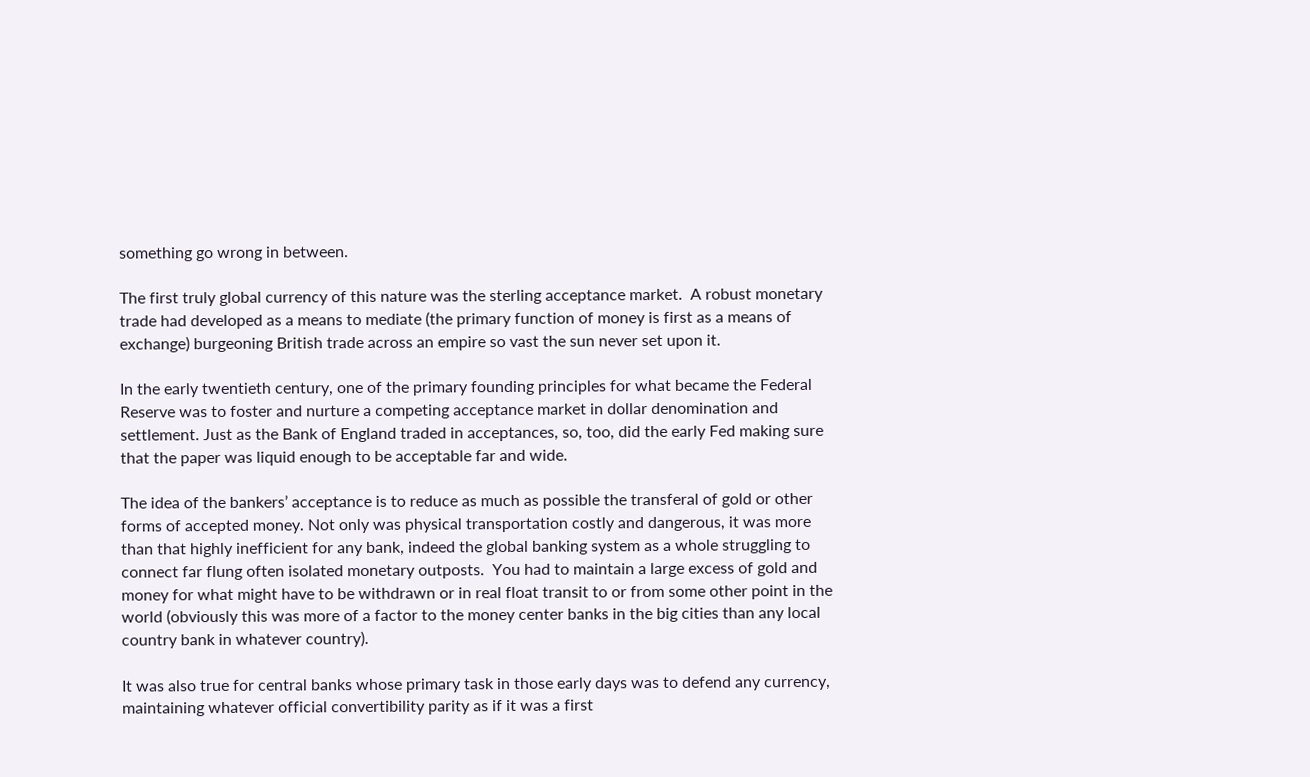something go wrong in between.

The first truly global currency of this nature was the sterling acceptance market.  A robust monetary trade had developed as a means to mediate (the primary function of money is first as a means of exchange) burgeoning British trade across an empire so vast the sun never set upon it.

In the early twentieth century, one of the primary founding principles for what became the Federal Reserve was to foster and nurture a competing acceptance market in dollar denomination and settlement. Just as the Bank of England traded in acceptances, so, too, did the early Fed making sure that the paper was liquid enough to be acceptable far and wide.

The idea of the bankers’ acceptance is to reduce as much as possible the transferal of gold or other forms of accepted money. Not only was physical transportation costly and dangerous, it was more than that highly inefficient for any bank, indeed the global banking system as a whole struggling to connect far flung often isolated monetary outposts.  You had to maintain a large excess of gold and money for what might have to be withdrawn or in real float transit to or from some other point in the world (obviously this was more of a factor to the money center banks in the big cities than any local country bank in whatever country).

It was also true for central banks whose primary task in those early days was to defend any currency, maintaining whatever official convertibility parity as if it was a first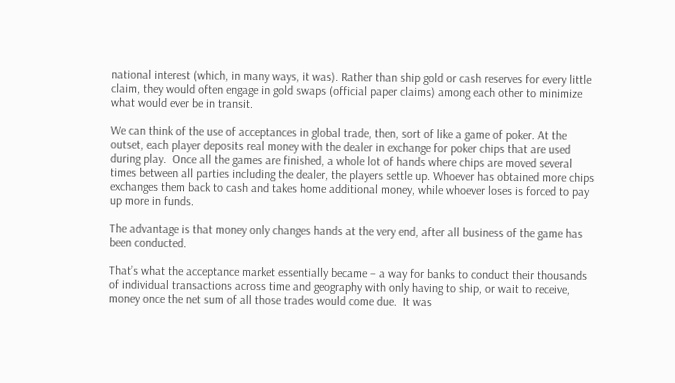national interest (which, in many ways, it was). Rather than ship gold or cash reserves for every little claim, they would often engage in gold swaps (official paper claims) among each other to minimize what would ever be in transit.

We can think of the use of acceptances in global trade, then, sort of like a game of poker. At the outset, each player deposits real money with the dealer in exchange for poker chips that are used during play.  Once all the games are finished, a whole lot of hands where chips are moved several times between all parties including the dealer, the players settle up. Whoever has obtained more chips exchanges them back to cash and takes home additional money, while whoever loses is forced to pay up more in funds.

The advantage is that money only changes hands at the very end, after all business of the game has been conducted.

That’s what the acceptance market essentially became – a way for banks to conduct their thousands of individual transactions across time and geography with only having to ship, or wait to receive, money once the net sum of all those trades would come due.  It was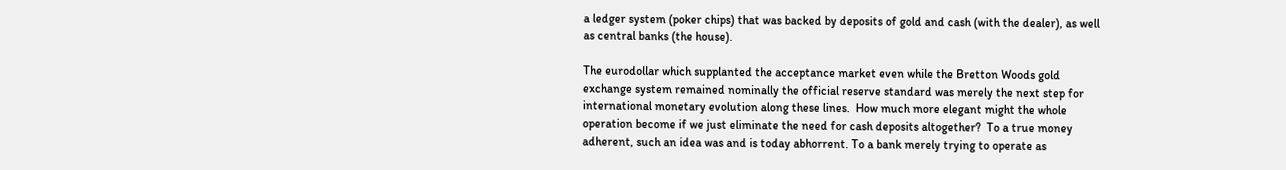a ledger system (poker chips) that was backed by deposits of gold and cash (with the dealer), as well as central banks (the house).

The eurodollar which supplanted the acceptance market even while the Bretton Woods gold exchange system remained nominally the official reserve standard was merely the next step for international monetary evolution along these lines.  How much more elegant might the whole operation become if we just eliminate the need for cash deposits altogether?  To a true money adherent, such an idea was and is today abhorrent. To a bank merely trying to operate as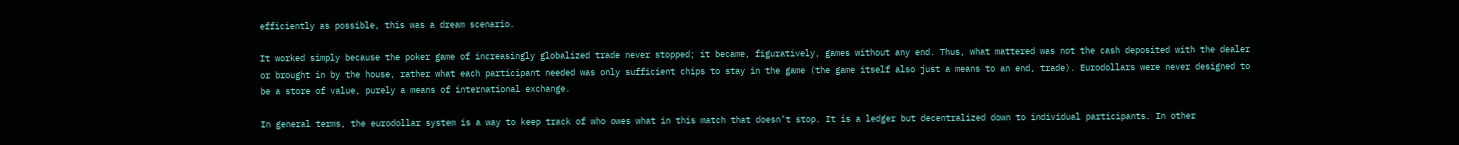efficiently as possible, this was a dream scenario.

It worked simply because the poker game of increasingly globalized trade never stopped; it became, figuratively, games without any end. Thus, what mattered was not the cash deposited with the dealer or brought in by the house, rather what each participant needed was only sufficient chips to stay in the game (the game itself also just a means to an end, trade). Eurodollars were never designed to be a store of value, purely a means of international exchange.

In general terms, the eurodollar system is a way to keep track of who owes what in this match that doesn’t stop. It is a ledger but decentralized down to individual participants. In other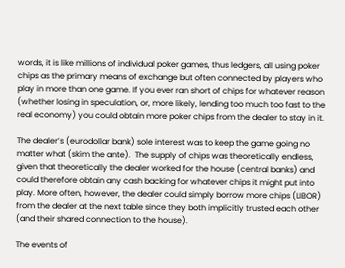words, it is like millions of individual poker games, thus ledgers, all using poker chips as the primary means of exchange but often connected by players who play in more than one game. If you ever ran short of chips for whatever reason (whether losing in speculation, or, more likely, lending too much too fast to the real economy) you could obtain more poker chips from the dealer to stay in it.

The dealer’s (eurodollar bank) sole interest was to keep the game going no matter what (skim the ante).  The supply of chips was theoretically endless, given that theoretically the dealer worked for the house (central banks) and could therefore obtain any cash backing for whatever chips it might put into play. More often, however, the dealer could simply borrow more chips (LIBOR) from the dealer at the next table since they both implicitly trusted each other (and their shared connection to the house).

The events of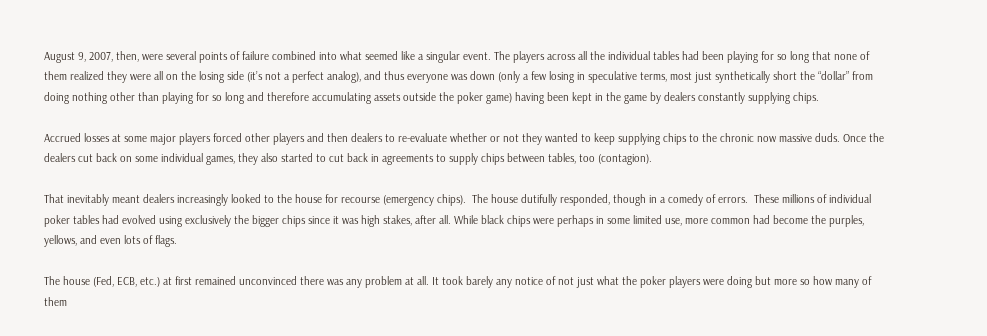August 9, 2007, then, were several points of failure combined into what seemed like a singular event. The players across all the individual tables had been playing for so long that none of them realized they were all on the losing side (it’s not a perfect analog), and thus everyone was down (only a few losing in speculative terms, most just synthetically short the “dollar” from doing nothing other than playing for so long and therefore accumulating assets outside the poker game) having been kept in the game by dealers constantly supplying chips.

Accrued losses at some major players forced other players and then dealers to re-evaluate whether or not they wanted to keep supplying chips to the chronic now massive duds. Once the dealers cut back on some individual games, they also started to cut back in agreements to supply chips between tables, too (contagion).

That inevitably meant dealers increasingly looked to the house for recourse (emergency chips).  The house dutifully responded, though in a comedy of errors.  These millions of individual poker tables had evolved using exclusively the bigger chips since it was high stakes, after all. While black chips were perhaps in some limited use, more common had become the purples, yellows, and even lots of flags.

The house (Fed, ECB, etc.) at first remained unconvinced there was any problem at all. It took barely any notice of not just what the poker players were doing but more so how many of them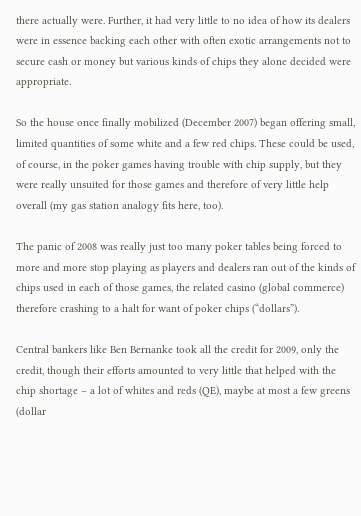there actually were. Further, it had very little to no idea of how its dealers were in essence backing each other with often exotic arrangements not to secure cash or money but various kinds of chips they alone decided were appropriate.

So the house once finally mobilized (December 2007) began offering small, limited quantities of some white and a few red chips. These could be used, of course, in the poker games having trouble with chip supply, but they were really unsuited for those games and therefore of very little help overall (my gas station analogy fits here, too).

The panic of 2008 was really just too many poker tables being forced to more and more stop playing as players and dealers ran out of the kinds of chips used in each of those games, the related casino (global commerce) therefore crashing to a halt for want of poker chips (“dollars”).

Central bankers like Ben Bernanke took all the credit for 2009, only the credit, though their efforts amounted to very little that helped with the chip shortage – a lot of whites and reds (QE), maybe at most a few greens (dollar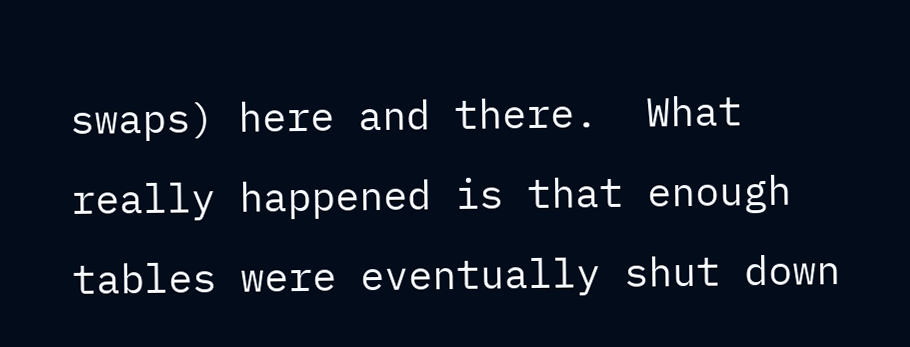swaps) here and there.  What really happened is that enough tables were eventually shut down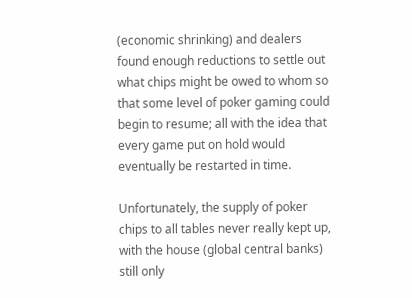(economic shrinking) and dealers found enough reductions to settle out what chips might be owed to whom so that some level of poker gaming could begin to resume; all with the idea that every game put on hold would eventually be restarted in time.

Unfortunately, the supply of poker chips to all tables never really kept up, with the house (global central banks) still only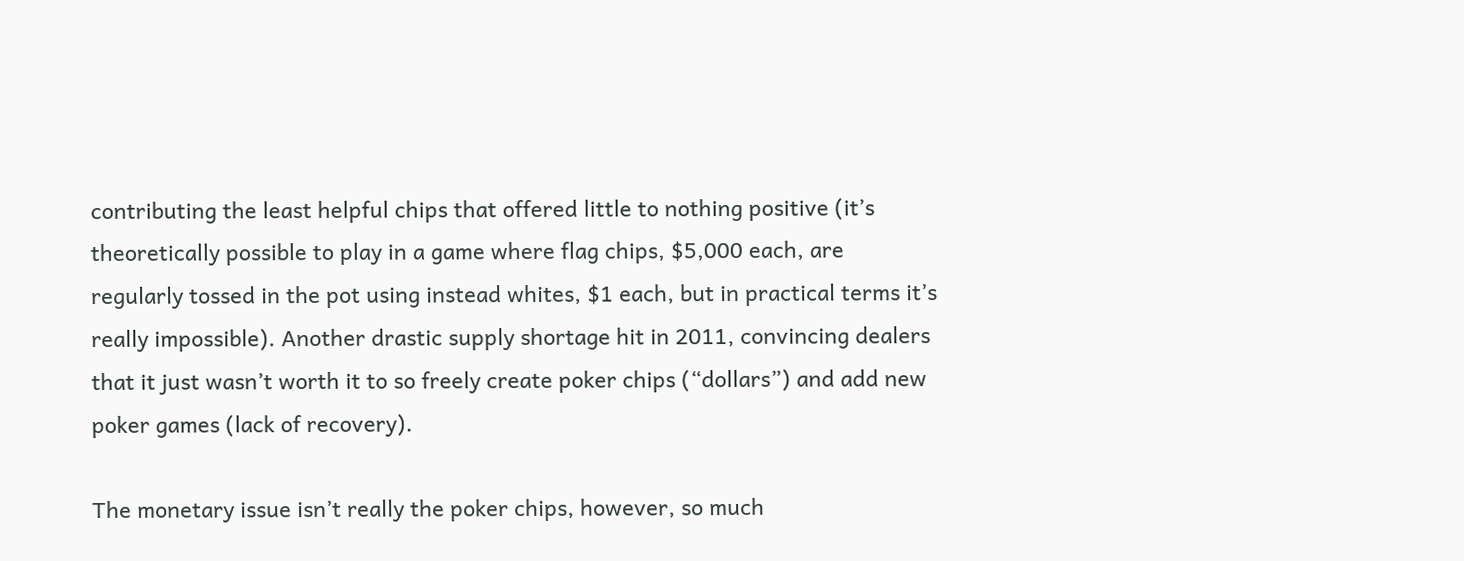contributing the least helpful chips that offered little to nothing positive (it’s theoretically possible to play in a game where flag chips, $5,000 each, are regularly tossed in the pot using instead whites, $1 each, but in practical terms it’s really impossible). Another drastic supply shortage hit in 2011, convincing dealers that it just wasn’t worth it to so freely create poker chips (“dollars”) and add new poker games (lack of recovery).

The monetary issue isn’t really the poker chips, however, so much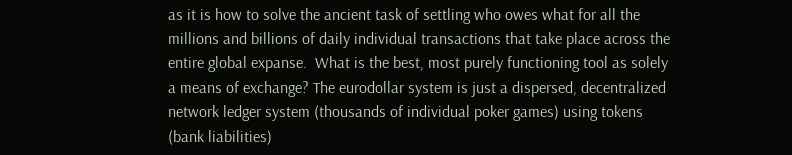as it is how to solve the ancient task of settling who owes what for all the millions and billions of daily individual transactions that take place across the entire global expanse.  What is the best, most purely functioning tool as solely a means of exchange? The eurodollar system is just a dispersed, decentralized network ledger system (thousands of individual poker games) using tokens (bank liabilities)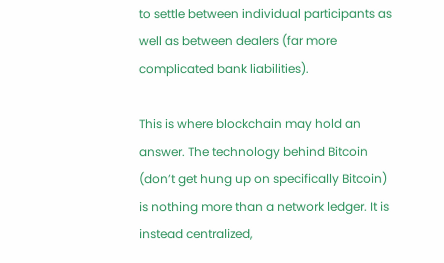to settle between individual participants as well as between dealers (far more complicated bank liabilities).

This is where blockchain may hold an answer. The technology behind Bitcoin (don’t get hung up on specifically Bitcoin) is nothing more than a network ledger. It is instead centralized,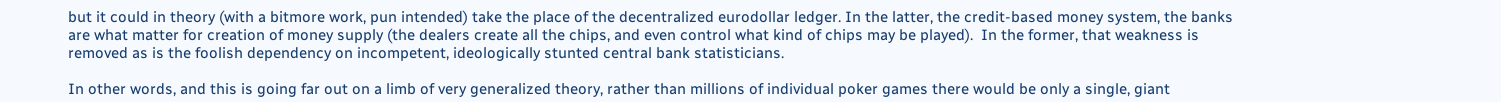but it could in theory (with a bitmore work, pun intended) take the place of the decentralized eurodollar ledger. In the latter, the credit-based money system, the banks are what matter for creation of money supply (the dealers create all the chips, and even control what kind of chips may be played).  In the former, that weakness is removed as is the foolish dependency on incompetent, ideologically stunted central bank statisticians.

In other words, and this is going far out on a limb of very generalized theory, rather than millions of individual poker games there would be only a single, giant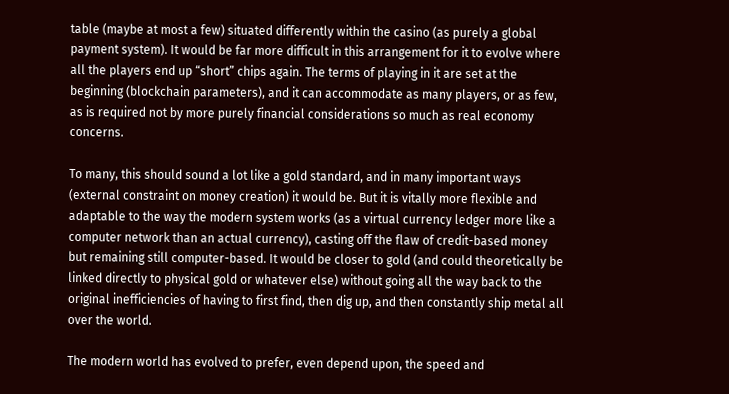table (maybe at most a few) situated differently within the casino (as purely a global payment system). It would be far more difficult in this arrangement for it to evolve where all the players end up “short” chips again. The terms of playing in it are set at the beginning (blockchain parameters), and it can accommodate as many players, or as few, as is required not by more purely financial considerations so much as real economy concerns.

To many, this should sound a lot like a gold standard, and in many important ways (external constraint on money creation) it would be. But it is vitally more flexible and adaptable to the way the modern system works (as a virtual currency ledger more like a computer network than an actual currency), casting off the flaw of credit-based money but remaining still computer-based. It would be closer to gold (and could theoretically be linked directly to physical gold or whatever else) without going all the way back to the original inefficiencies of having to first find, then dig up, and then constantly ship metal all over the world.

The modern world has evolved to prefer, even depend upon, the speed and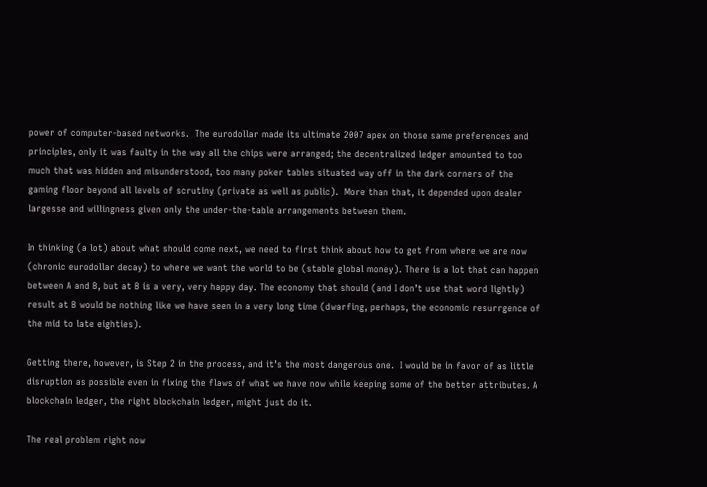power of computer-based networks.  The eurodollar made its ultimate 2007 apex on those same preferences and principles, only it was faulty in the way all the chips were arranged; the decentralized ledger amounted to too much that was hidden and misunderstood, too many poker tables situated way off in the dark corners of the gaming floor beyond all levels of scrutiny (private as well as public).  More than that, it depended upon dealer largesse and willingness given only the under-the-table arrangements between them.

In thinking (a lot) about what should come next, we need to first think about how to get from where we are now (chronic eurodollar decay) to where we want the world to be (stable global money). There is a lot that can happen between A and B, but at B is a very, very happy day. The economy that should (and I don’t use that word lightly) result at B would be nothing like we have seen in a very long time (dwarfing, perhaps, the economic resurrgence of the mid to late eighties).

Getting there, however, is Step 2 in the process, and it’s the most dangerous one.  I would be in favor of as little disruption as possible even in fixing the flaws of what we have now while keeping some of the better attributes. A blockchain ledger, the right blockchain ledger, might just do it.

The real problem right now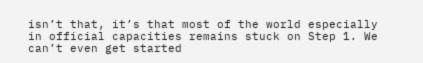isn’t that, it’s that most of the world especially in official capacities remains stuck on Step 1. We can’t even get started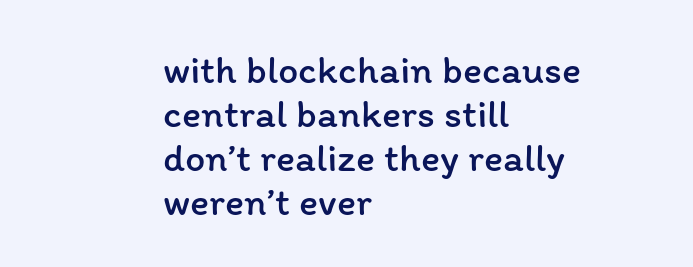with blockchain because central bankers still don’t realize they really weren’t ever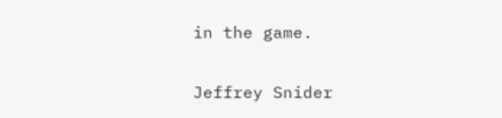in the game.

Jeffrey Snider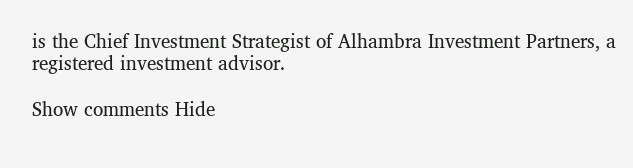is the Chief Investment Strategist of Alhambra Investment Partners, a registered investment advisor.

Show comments Hide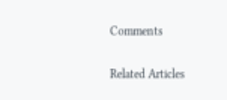Comments

Related Articles